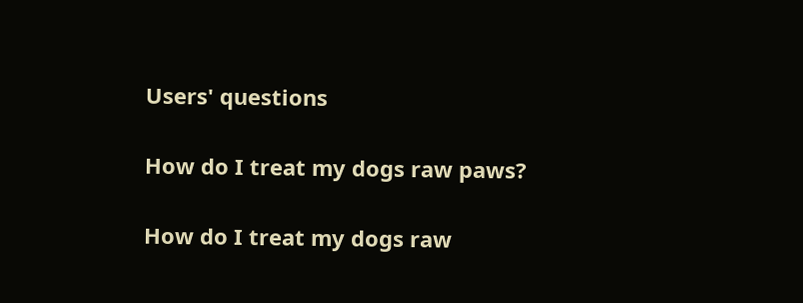Users' questions

How do I treat my dogs raw paws?

How do I treat my dogs raw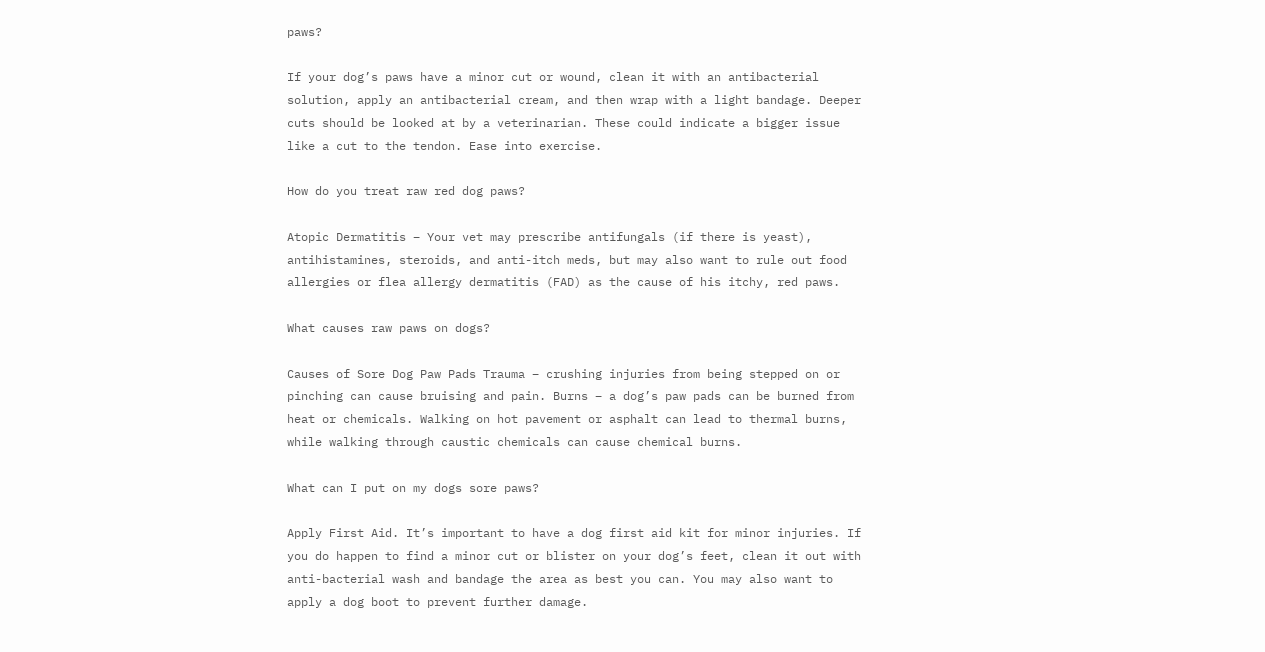paws?

If your dog’s paws have a minor cut or wound, clean it with an antibacterial solution, apply an antibacterial cream, and then wrap with a light bandage. Deeper cuts should be looked at by a veterinarian. These could indicate a bigger issue like a cut to the tendon. Ease into exercise.

How do you treat raw red dog paws?

Atopic Dermatitis – Your vet may prescribe antifungals (if there is yeast), antihistamines, steroids, and anti-itch meds, but may also want to rule out food allergies or flea allergy dermatitis (FAD) as the cause of his itchy, red paws.

What causes raw paws on dogs?

Causes of Sore Dog Paw Pads Trauma – crushing injuries from being stepped on or pinching can cause bruising and pain. Burns – a dog’s paw pads can be burned from heat or chemicals. Walking on hot pavement or asphalt can lead to thermal burns, while walking through caustic chemicals can cause chemical burns.

What can I put on my dogs sore paws?

Apply First Aid. It’s important to have a dog first aid kit for minor injuries. If you do happen to find a minor cut or blister on your dog’s feet, clean it out with anti-bacterial wash and bandage the area as best you can. You may also want to apply a dog boot to prevent further damage.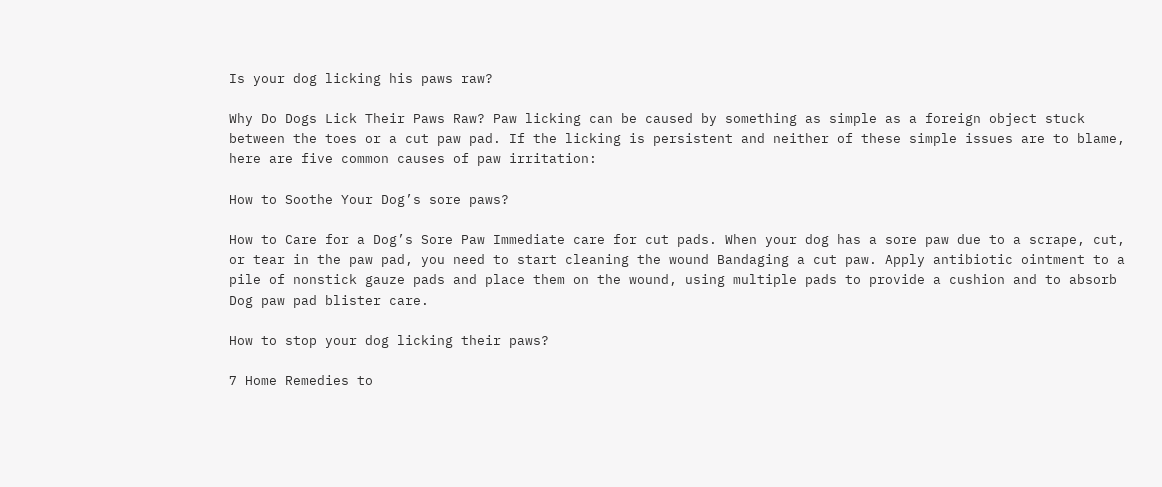Is your dog licking his paws raw?

Why Do Dogs Lick Their Paws Raw? Paw licking can be caused by something as simple as a foreign object stuck between the toes or a cut paw pad. If the licking is persistent and neither of these simple issues are to blame, here are five common causes of paw irritation:

How to Soothe Your Dog’s sore paws?

How to Care for a Dog’s Sore Paw Immediate care for cut pads. When your dog has a sore paw due to a scrape, cut, or tear in the paw pad, you need to start cleaning the wound Bandaging a cut paw. Apply antibiotic ointment to a pile of nonstick gauze pads and place them on the wound, using multiple pads to provide a cushion and to absorb Dog paw pad blister care.

How to stop your dog licking their paws?

7 Home Remedies to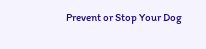Prevent or Stop Your Dog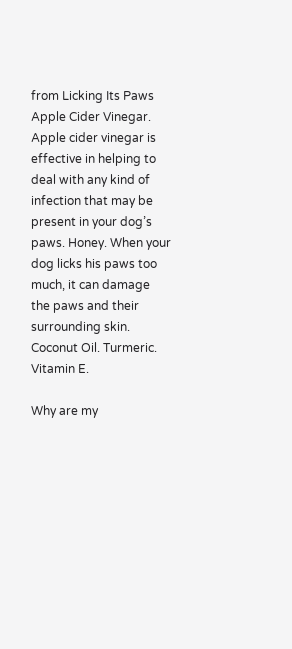from Licking Its Paws Apple Cider Vinegar. Apple cider vinegar is effective in helping to deal with any kind of infection that may be present in your dog’s paws. Honey. When your dog licks his paws too much, it can damage the paws and their surrounding skin. Coconut Oil. Turmeric. Vitamin E.

Why are my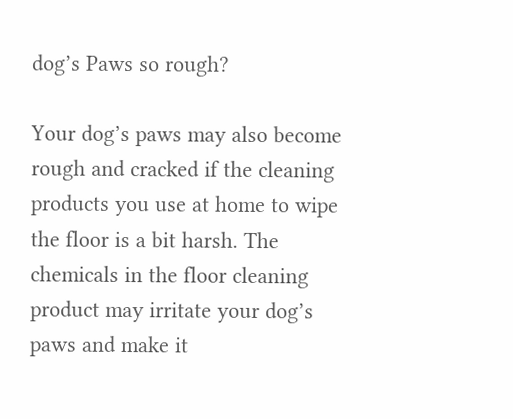dog’s Paws so rough?

Your dog’s paws may also become rough and cracked if the cleaning products you use at home to wipe the floor is a bit harsh. The chemicals in the floor cleaning product may irritate your dog’s paws and make it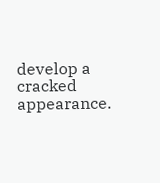develop a cracked appearance.